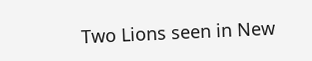Two Lions seen in New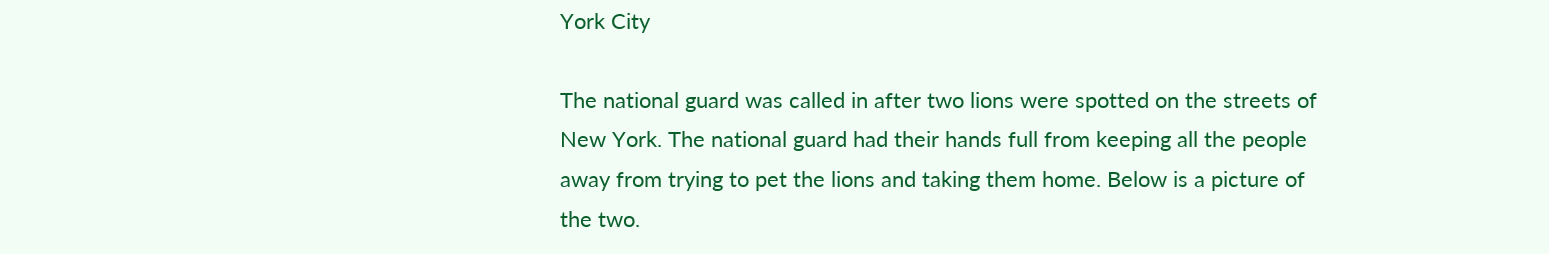York City

The national guard was called in after two lions were spotted on the streets of New York. The national guard had their hands full from keeping all the people away from trying to pet the lions and taking them home. Below is a picture of the two.